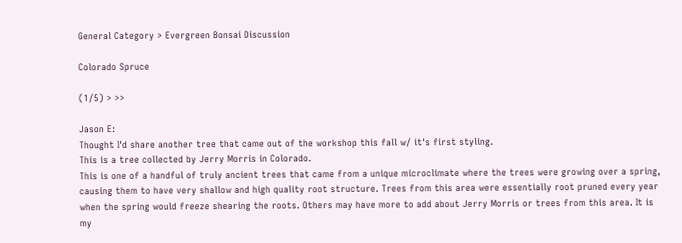General Category > Evergreen Bonsai Discussion

Colorado Spruce

(1/5) > >>

Jason E:
Thought I'd share another tree that came out of the workshop this fall w/ it's first styling.
This is a tree collected by Jerry Morris in Colorado.
This is one of a handful of truly ancient trees that came from a unique microclimate where the trees were growing over a spring, causing them to have very shallow and high quality root structure. Trees from this area were essentially root pruned every year when the spring would freeze shearing the roots. Others may have more to add about Jerry Morris or trees from this area. It is my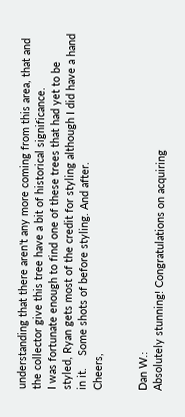understanding that there aren't any more coming from this area, that and the collector give this tree have a bit of historical significance.
I was fortunate enough to find one of these trees that had yet to be styled, Ryan gets most of the credit for styling although I did have a hand in it.    Some shots of before styling. And after.                                                                                                                                                                                                Cheers,


Dan W.:
Absolutely stunning! Congratulations on acquiring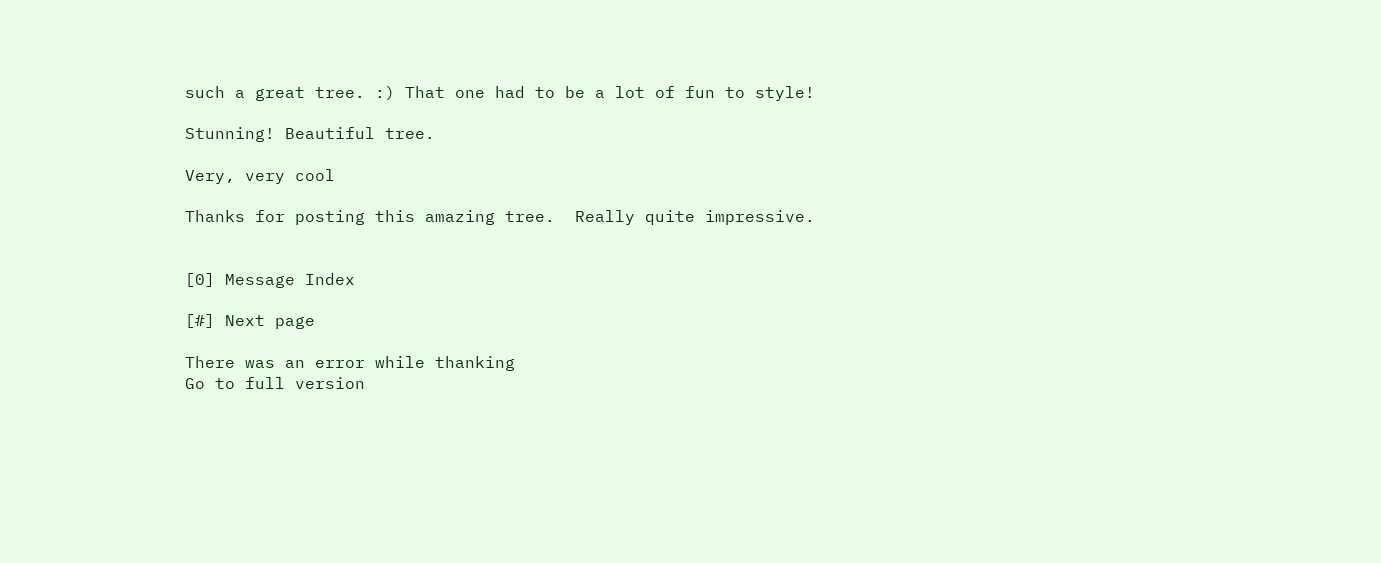such a great tree. :) That one had to be a lot of fun to style!

Stunning! Beautiful tree.

Very, very cool

Thanks for posting this amazing tree.  Really quite impressive.


[0] Message Index

[#] Next page

There was an error while thanking
Go to full version